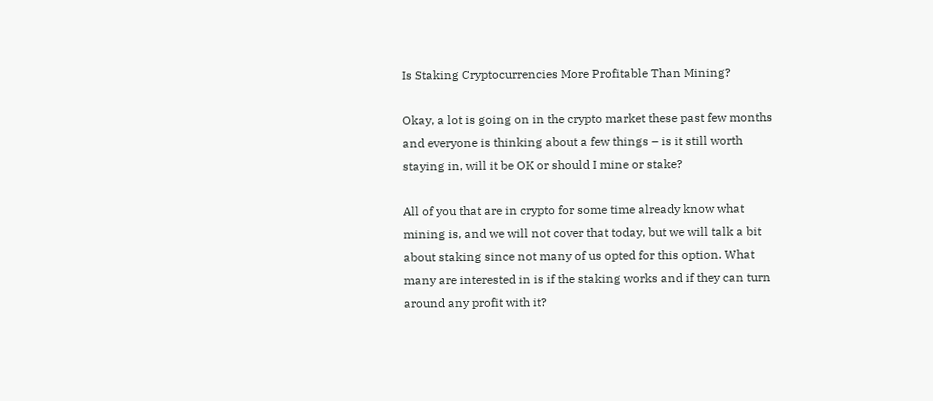Is Staking Cryptocurrencies More Profitable Than Mining?

Okay, a lot is going on in the crypto market these past few months and everyone is thinking about a few things – is it still worth staying in, will it be OK or should I mine or stake?

All of you that are in crypto for some time already know what mining is, and we will not cover that today, but we will talk a bit about staking since not many of us opted for this option. What many are interested in is if the staking works and if they can turn around any profit with it?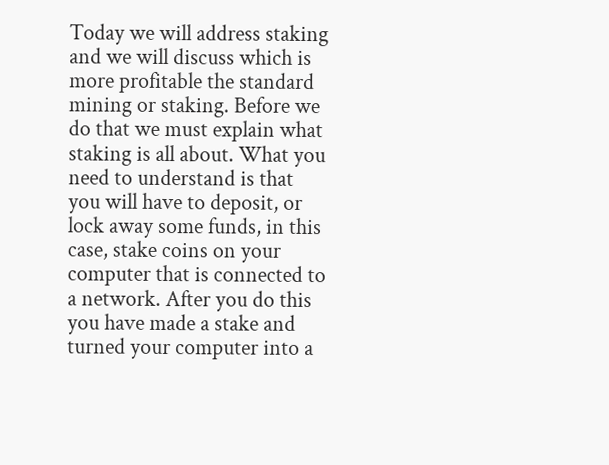Today we will address staking and we will discuss which is more profitable the standard mining or staking. Before we do that we must explain what staking is all about. What you need to understand is that you will have to deposit, or lock away some funds, in this case, stake coins on your computer that is connected to a network. After you do this you have made a stake and turned your computer into a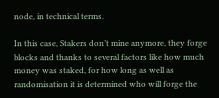node, in technical terms.

In this case, Stakers don’t mine anymore, they forge blocks and thanks to several factors like how much money was staked, for how long as well as randomisation it is determined who will forge the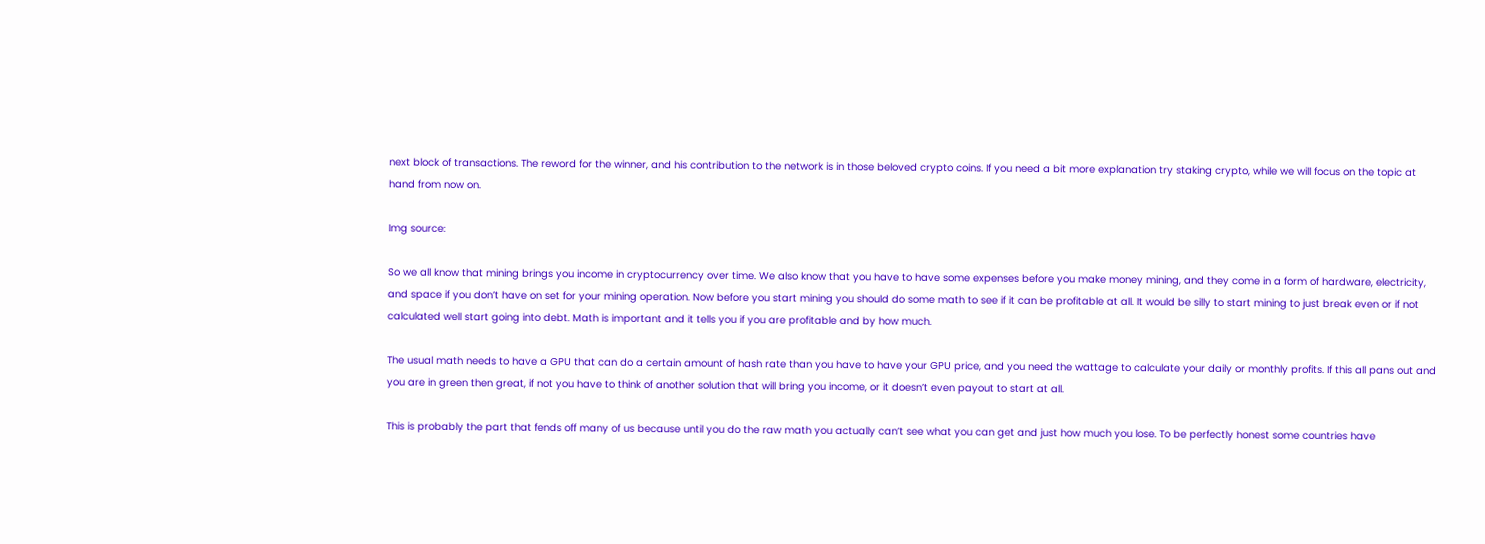next block of transactions. The reword for the winner, and his contribution to the network is in those beloved crypto coins. If you need a bit more explanation try staking crypto, while we will focus on the topic at hand from now on.

Img source:

So we all know that mining brings you income in cryptocurrency over time. We also know that you have to have some expenses before you make money mining, and they come in a form of hardware, electricity, and space if you don’t have on set for your mining operation. Now before you start mining you should do some math to see if it can be profitable at all. It would be silly to start mining to just break even or if not calculated well start going into debt. Math is important and it tells you if you are profitable and by how much.

The usual math needs to have a GPU that can do a certain amount of hash rate than you have to have your GPU price, and you need the wattage to calculate your daily or monthly profits. If this all pans out and you are in green then great, if not you have to think of another solution that will bring you income, or it doesn’t even payout to start at all.

This is probably the part that fends off many of us because until you do the raw math you actually can’t see what you can get and just how much you lose. To be perfectly honest some countries have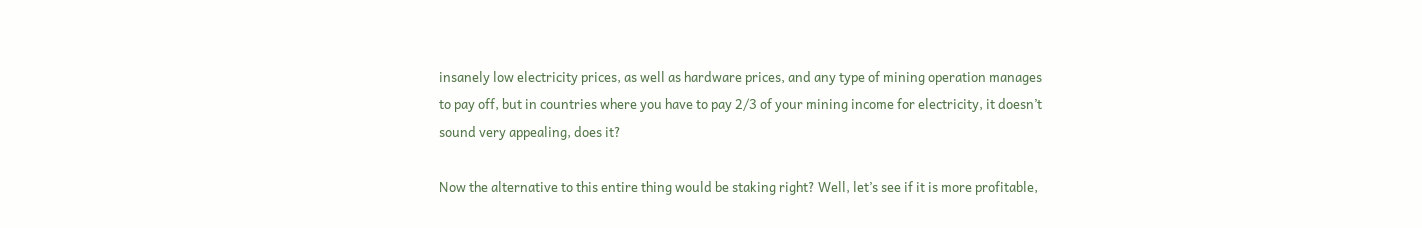insanely low electricity prices, as well as hardware prices, and any type of mining operation manages to pay off, but in countries where you have to pay 2/3 of your mining income for electricity, it doesn’t sound very appealing, does it?

Now the alternative to this entire thing would be staking right? Well, let’s see if it is more profitable,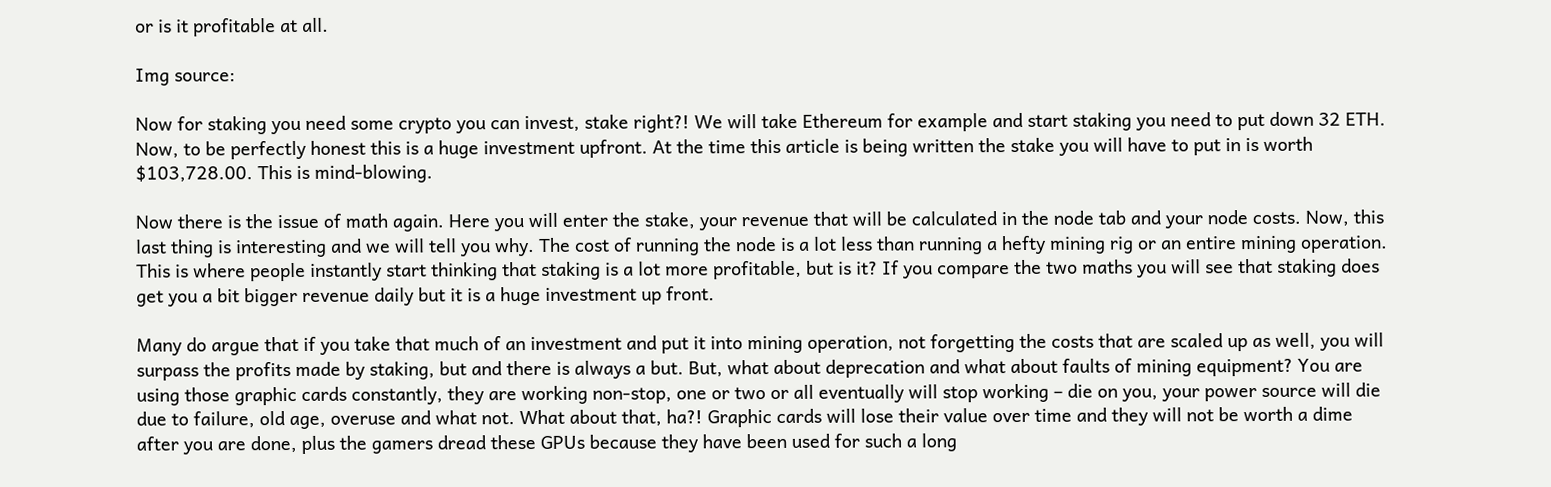or is it profitable at all.

Img source:

Now for staking you need some crypto you can invest, stake right?! We will take Ethereum for example and start staking you need to put down 32 ETH. Now, to be perfectly honest this is a huge investment upfront. At the time this article is being written the stake you will have to put in is worth $103,728.00. This is mind-blowing.

Now there is the issue of math again. Here you will enter the stake, your revenue that will be calculated in the node tab and your node costs. Now, this last thing is interesting and we will tell you why. The cost of running the node is a lot less than running a hefty mining rig or an entire mining operation. This is where people instantly start thinking that staking is a lot more profitable, but is it? If you compare the two maths you will see that staking does get you a bit bigger revenue daily but it is a huge investment up front.

Many do argue that if you take that much of an investment and put it into mining operation, not forgetting the costs that are scaled up as well, you will surpass the profits made by staking, but and there is always a but. But, what about deprecation and what about faults of mining equipment? You are using those graphic cards constantly, they are working non-stop, one or two or all eventually will stop working – die on you, your power source will die due to failure, old age, overuse and what not. What about that, ha?! Graphic cards will lose their value over time and they will not be worth a dime after you are done, plus the gamers dread these GPUs because they have been used for such a long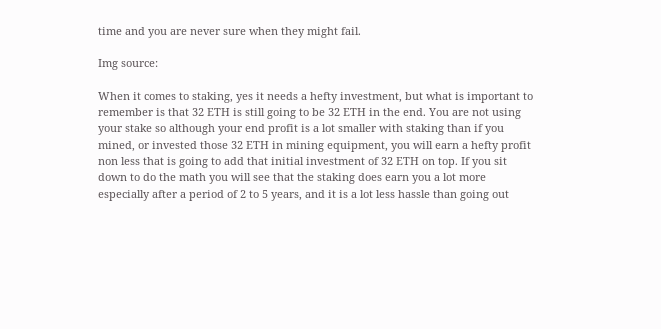time and you are never sure when they might fail.

Img source:

When it comes to staking, yes it needs a hefty investment, but what is important to remember is that 32 ETH is still going to be 32 ETH in the end. You are not using your stake so although your end profit is a lot smaller with staking than if you mined, or invested those 32 ETH in mining equipment, you will earn a hefty profit non less that is going to add that initial investment of 32 ETH on top. If you sit down to do the math you will see that the staking does earn you a lot more especially after a period of 2 to 5 years, and it is a lot less hassle than going out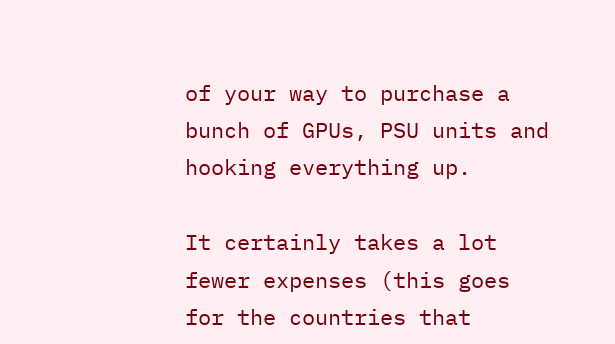of your way to purchase a bunch of GPUs, PSU units and hooking everything up.

It certainly takes a lot fewer expenses (this goes for the countries that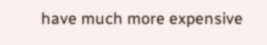have much more expensive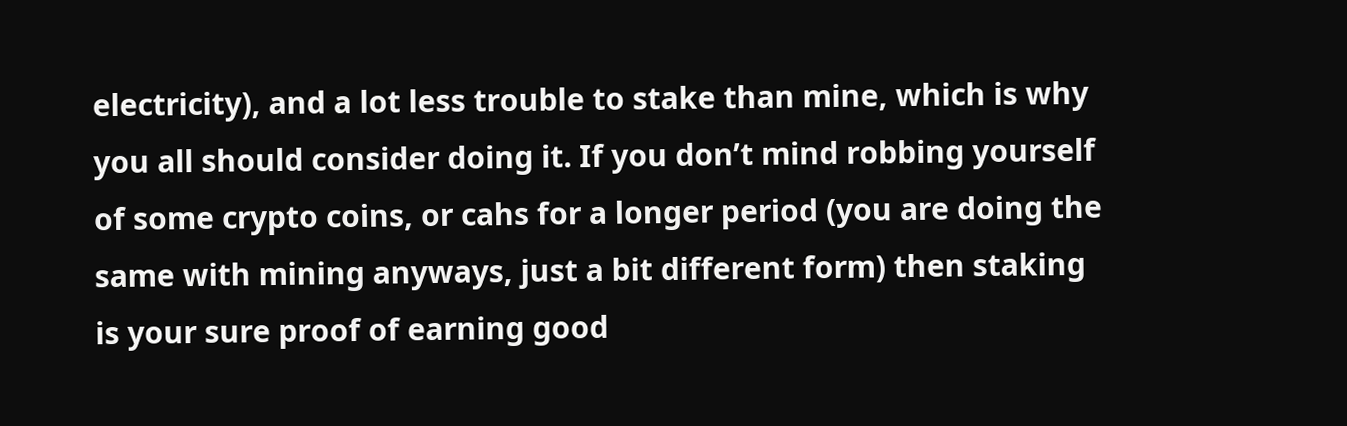electricity), and a lot less trouble to stake than mine, which is why you all should consider doing it. If you don’t mind robbing yourself of some crypto coins, or cahs for a longer period (you are doing the same with mining anyways, just a bit different form) then staking is your sure proof of earning good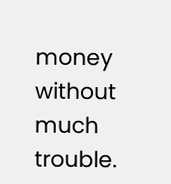money without much trouble.